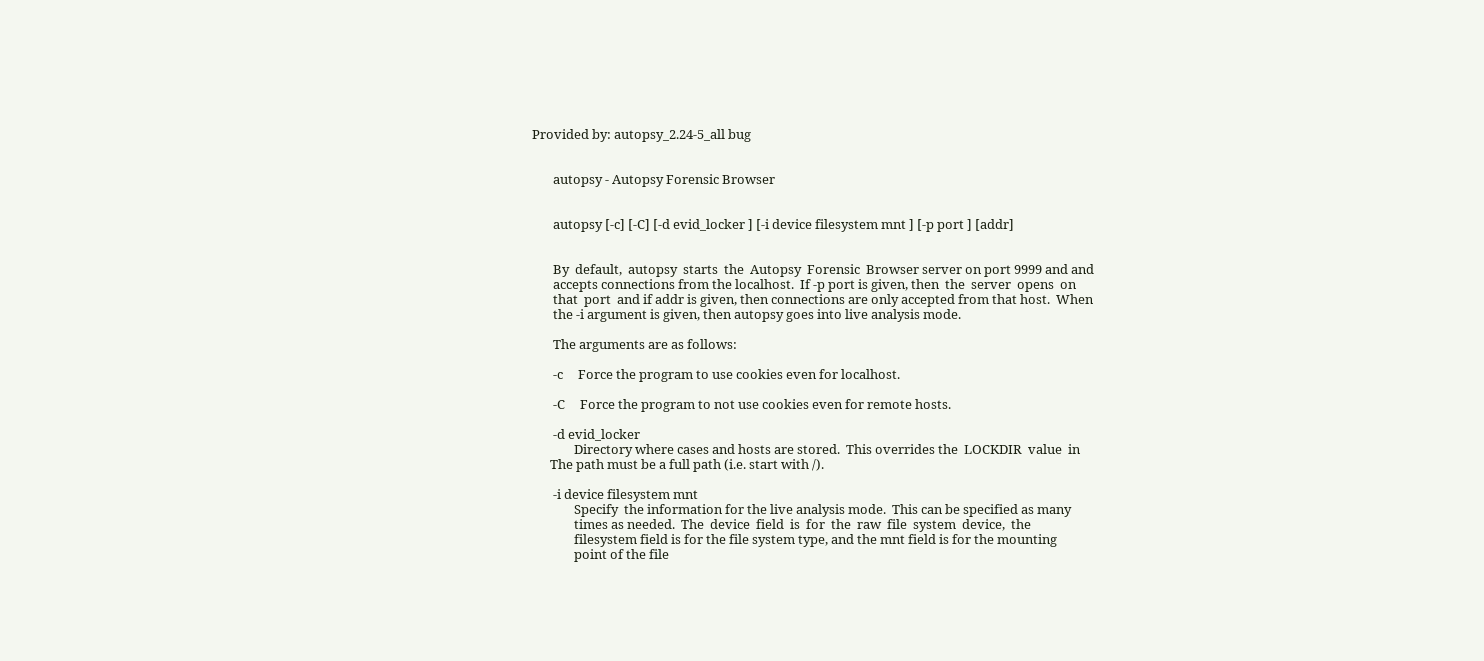Provided by: autopsy_2.24-5_all bug


       autopsy - Autopsy Forensic Browser


       autopsy [-c] [-C] [-d evid_locker ] [-i device filesystem mnt ] [-p port ] [addr]


       By  default,  autopsy  starts  the  Autopsy  Forensic  Browser server on port 9999 and and
       accepts connections from the localhost.  If -p port is given, then  the  server  opens  on
       that  port  and if addr is given, then connections are only accepted from that host.  When
       the -i argument is given, then autopsy goes into live analysis mode.

       The arguments are as follows:

       -c     Force the program to use cookies even for localhost.

       -C     Force the program to not use cookies even for remote hosts.

       -d evid_locker
              Directory where cases and hosts are stored.  This overrides the  LOCKDIR  value  in
      The path must be a full path (i.e. start with /).

       -i device filesystem mnt
              Specify  the information for the live analysis mode.  This can be specified as many
              times as needed.  The  device  field  is  for  the  raw  file  system  device,  the
              filesystem field is for the file system type, and the mnt field is for the mounting
              point of the file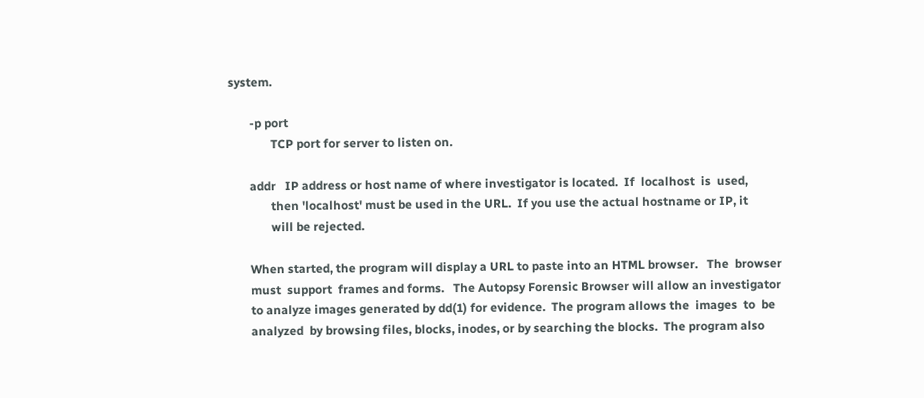system.

       -p port
              TCP port for server to listen on.

       addr   IP address or host name of where investigator is located.  If  localhost  is  used,
              then 'localhost' must be used in the URL.  If you use the actual hostname or IP, it
              will be rejected.

       When started, the program will display a URL to paste into an HTML browser.   The  browser
       must  support  frames and forms.   The Autopsy Forensic Browser will allow an investigator
       to analyze images generated by dd(1) for evidence.  The program allows the  images  to  be
       analyzed  by browsing files, blocks, inodes, or by searching the blocks.  The program also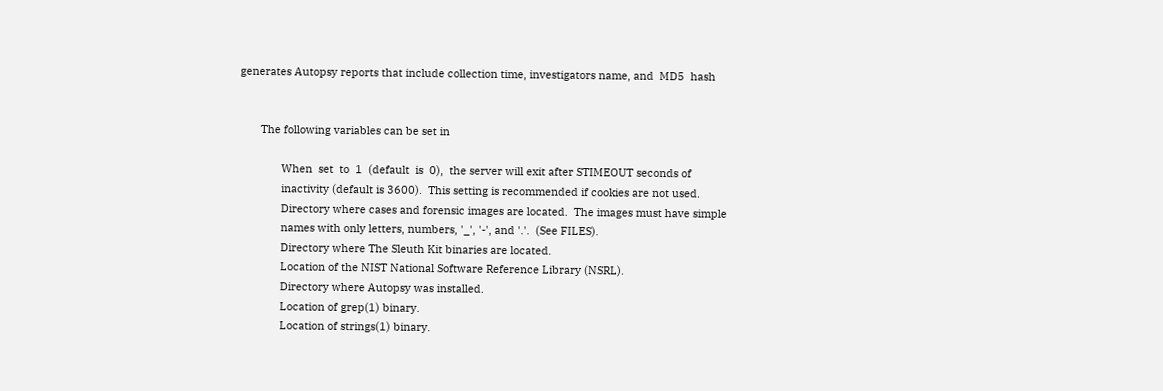generates Autopsy reports that include collection time, investigators name, and  MD5  hash


       The following variables can be set in

              When  set  to  1  (default  is  0),  the server will exit after STIMEOUT seconds of
              inactivity (default is 3600).  This setting is recommended if cookies are not used.
              Directory where cases and forensic images are located.  The images must have simple
              names with only letters, numbers, '_', '-', and '.'.  (See FILES).
              Directory where The Sleuth Kit binaries are located.
              Location of the NIST National Software Reference Library (NSRL).
              Directory where Autopsy was installed.
              Location of grep(1) binary.
              Location of strings(1) binary.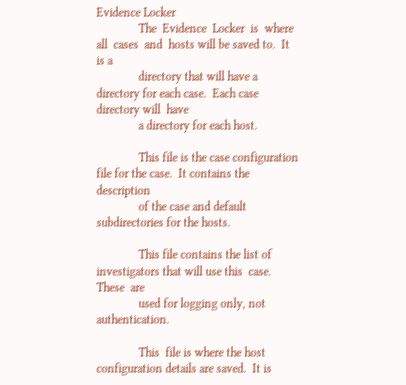Evidence Locker
              The  Evidence  Locker  is  where  all  cases  and  hosts will be saved to.  It is a
              directory that will have a directory for each case.  Each case directory will  have
              a directory for each host.

              This file is the case configuration file for the case.  It contains the description
              of the case and default subdirectories for the hosts.

              This file contains the list of investigators that will use this  case.   These  are
              used for logging only, not authentication.

              This  file is where the host configuration details are saved.  It is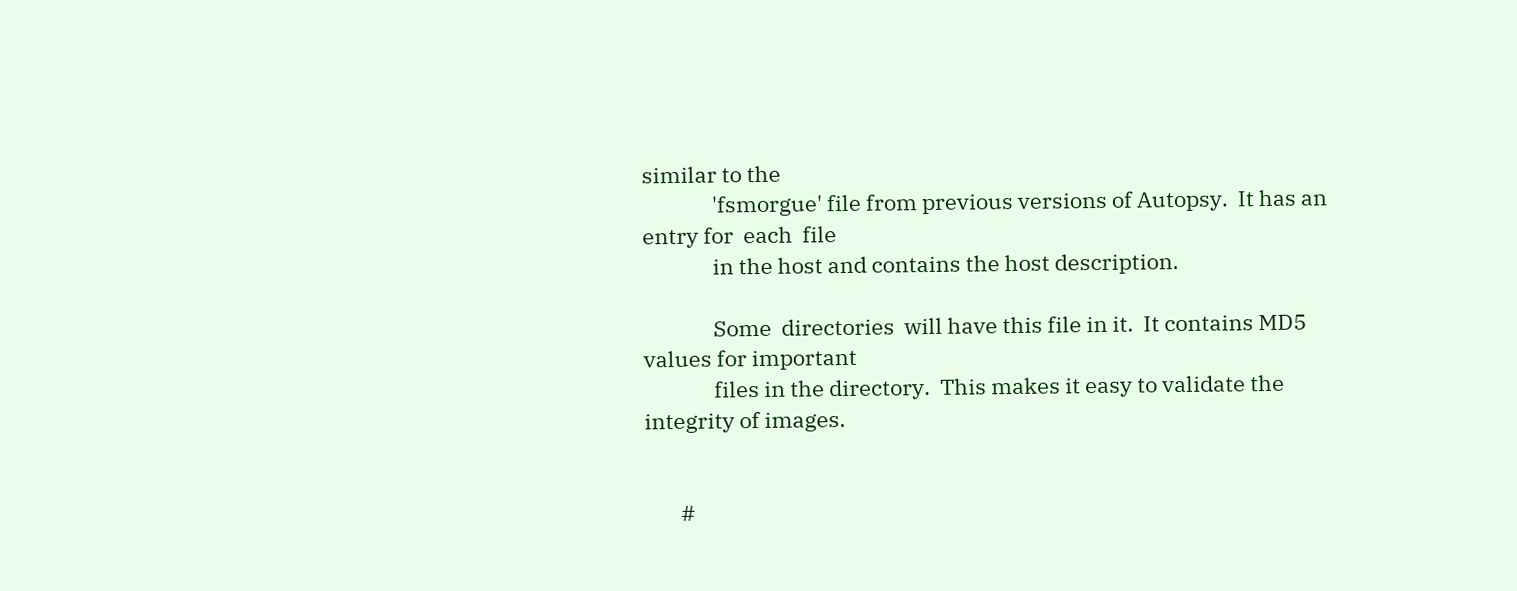similar to the
              'fsmorgue' file from previous versions of Autopsy.  It has an entry for  each  file
              in the host and contains the host description.

              Some  directories  will have this file in it.  It contains MD5 values for important
              files in the directory.  This makes it easy to validate the integrity of images.


       #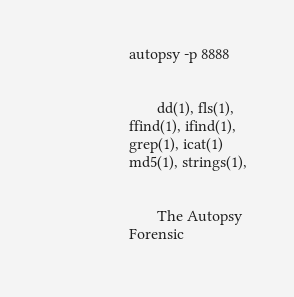autopsy -p 8888


       dd(1), fls(1), ffind(1), ifind(1), grep(1), icat(1) md5(1), strings(1),


       The Autopsy Forensic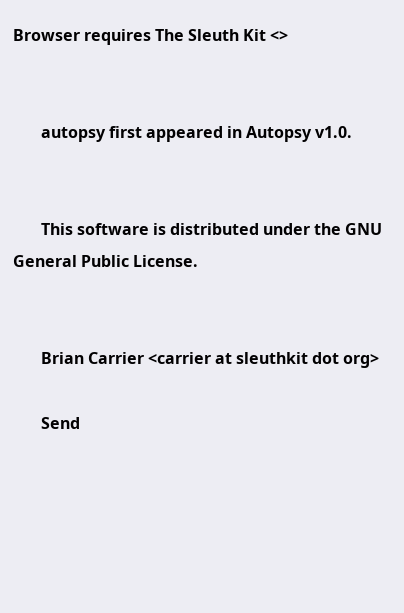Browser requires The Sleuth Kit <>


       autopsy first appeared in Autopsy v1.0.


       This software is distributed under the GNU General Public License.


       Brian Carrier <carrier at sleuthkit dot org>

       Send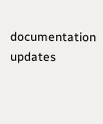documentation updates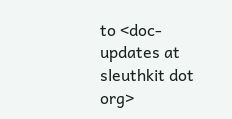to <doc-updates at sleuthkit dot org>